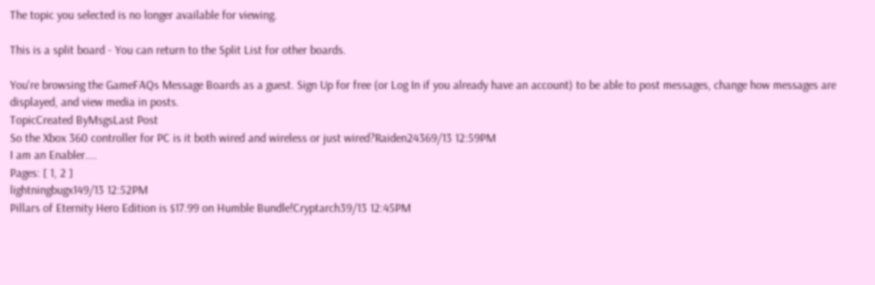The topic you selected is no longer available for viewing.

This is a split board - You can return to the Split List for other boards.

You're browsing the GameFAQs Message Boards as a guest. Sign Up for free (or Log In if you already have an account) to be able to post messages, change how messages are displayed, and view media in posts.
TopicCreated ByMsgsLast Post
So the Xbox 360 controller for PC is it both wired and wireless or just wired?Raiden24369/13 12:59PM
I am an Enabler....
Pages: [ 1, 2 ]
lightningbugx149/13 12:52PM
Pillars of Eternity Hero Edition is $17.99 on Humble Bundle!Cryptarch39/13 12:45PM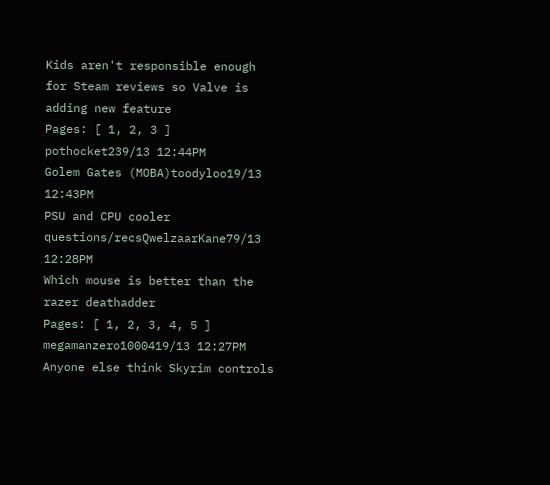Kids aren't responsible enough for Steam reviews so Valve is adding new feature
Pages: [ 1, 2, 3 ]
pothocket239/13 12:44PM
Golem Gates (MOBA)toodyloo19/13 12:43PM
PSU and CPU cooler questions/recsQwelzaarKane79/13 12:28PM
Which mouse is better than the razer deathadder
Pages: [ 1, 2, 3, 4, 5 ]
megamanzero1000419/13 12:27PM
Anyone else think Skyrim controls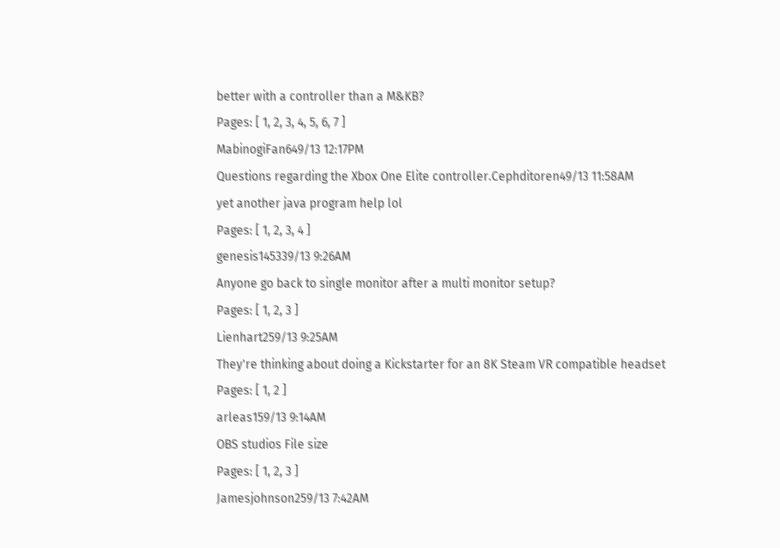better with a controller than a M&KB?
Pages: [ 1, 2, 3, 4, 5, 6, 7 ]
MabinogiFan649/13 12:17PM
Questions regarding the Xbox One Elite controller.Cephditoren49/13 11:58AM
yet another java program help lol
Pages: [ 1, 2, 3, 4 ]
genesis145339/13 9:26AM
Anyone go back to single monitor after a multi monitor setup?
Pages: [ 1, 2, 3 ]
Lienhart259/13 9:25AM
They're thinking about doing a Kickstarter for an 8K Steam VR compatible headset
Pages: [ 1, 2 ]
arleas159/13 9:14AM
OBS studios File size
Pages: [ 1, 2, 3 ]
Jamesjohnson259/13 7:42AM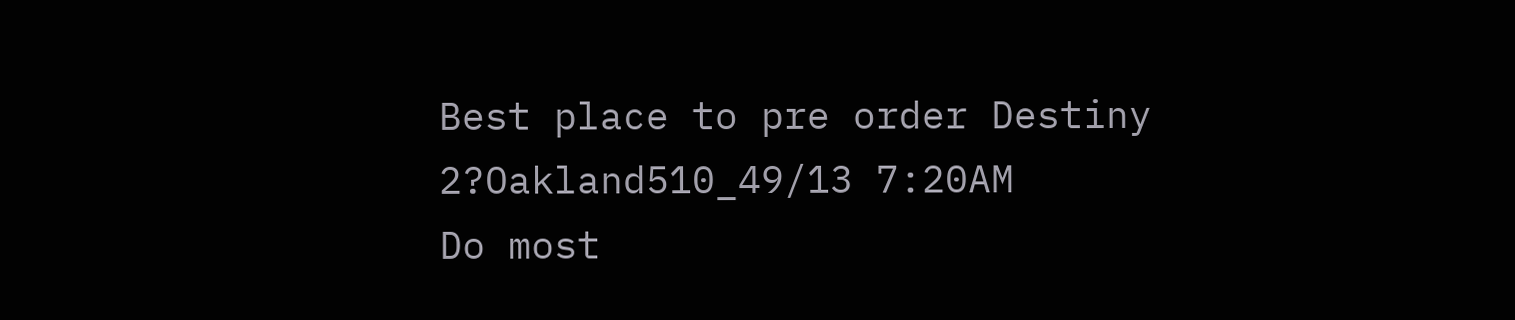Best place to pre order Destiny 2?Oakland510_49/13 7:20AM
Do most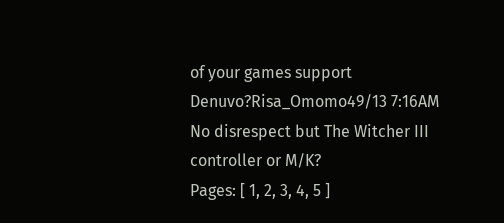of your games support Denuvo?Risa_Omomo49/13 7:16AM
No disrespect but The Witcher III controller or M/K?
Pages: [ 1, 2, 3, 4, 5 ]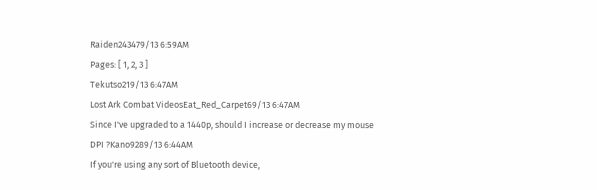Raiden243479/13 6:59AM
Pages: [ 1, 2, 3 ]
Tekutso219/13 6:47AM
Lost Ark Combat VideosEat_Red_Carpet69/13 6:47AM
Since I've upgraded to a 1440p, should I increase or decrease my mouse DPI ?Kano9289/13 6:44AM
If you're using any sort of Bluetooth device,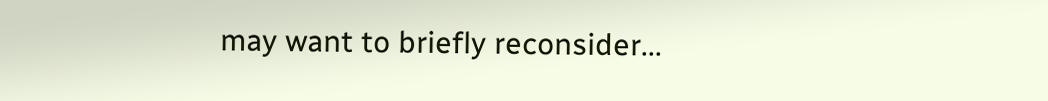may want to briefly reconsider...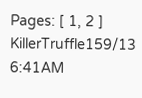Pages: [ 1, 2 ]
KillerTruffle159/13 6:41AM